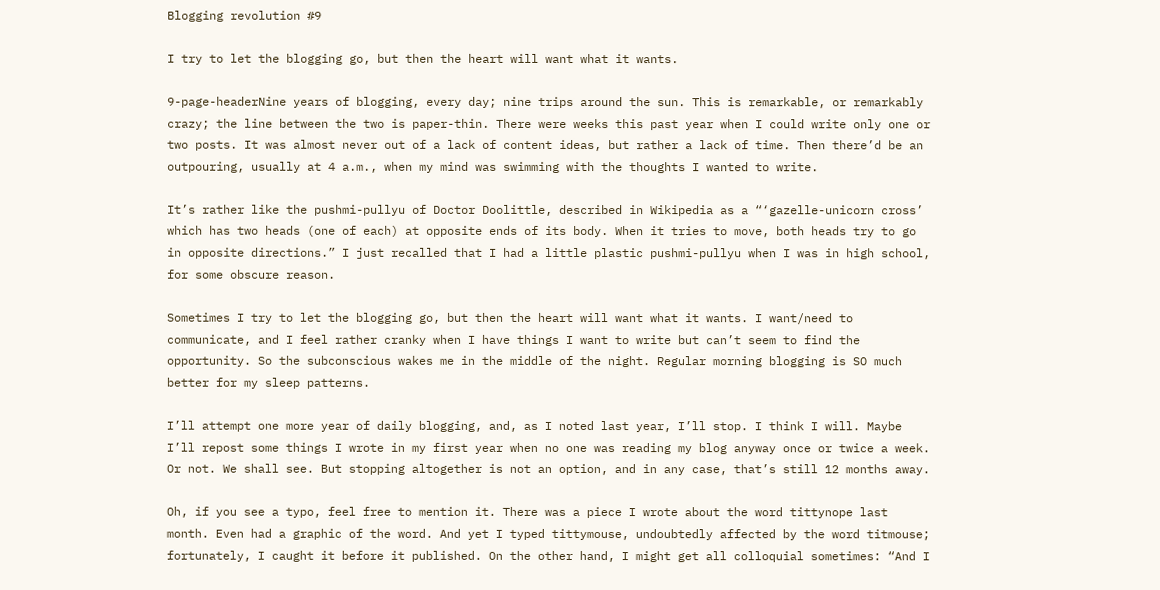Blogging revolution #9

I try to let the blogging go, but then the heart will want what it wants.

9-page-headerNine years of blogging, every day; nine trips around the sun. This is remarkable, or remarkably crazy; the line between the two is paper-thin. There were weeks this past year when I could write only one or two posts. It was almost never out of a lack of content ideas, but rather a lack of time. Then there’d be an outpouring, usually at 4 a.m., when my mind was swimming with the thoughts I wanted to write.

It’s rather like the pushmi-pullyu of Doctor Doolittle, described in Wikipedia as a “‘gazelle-unicorn cross’ which has two heads (one of each) at opposite ends of its body. When it tries to move, both heads try to go in opposite directions.” I just recalled that I had a little plastic pushmi-pullyu when I was in high school, for some obscure reason.

Sometimes I try to let the blogging go, but then the heart will want what it wants. I want/need to communicate, and I feel rather cranky when I have things I want to write but can’t seem to find the opportunity. So the subconscious wakes me in the middle of the night. Regular morning blogging is SO much better for my sleep patterns.

I’ll attempt one more year of daily blogging, and, as I noted last year, I’ll stop. I think I will. Maybe I’ll repost some things I wrote in my first year when no one was reading my blog anyway once or twice a week. Or not. We shall see. But stopping altogether is not an option, and in any case, that’s still 12 months away.

Oh, if you see a typo, feel free to mention it. There was a piece I wrote about the word tittynope last month. Even had a graphic of the word. And yet I typed tittymouse, undoubtedly affected by the word titmouse; fortunately, I caught it before it published. On the other hand, I might get all colloquial sometimes: “And I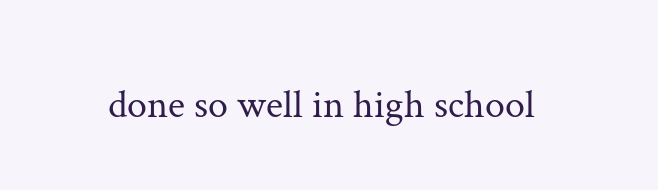done so well in high school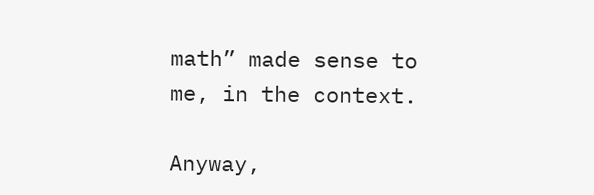math” made sense to me, in the context.

Anyway,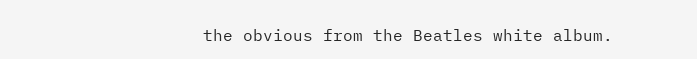the obvious from the Beatles white album.